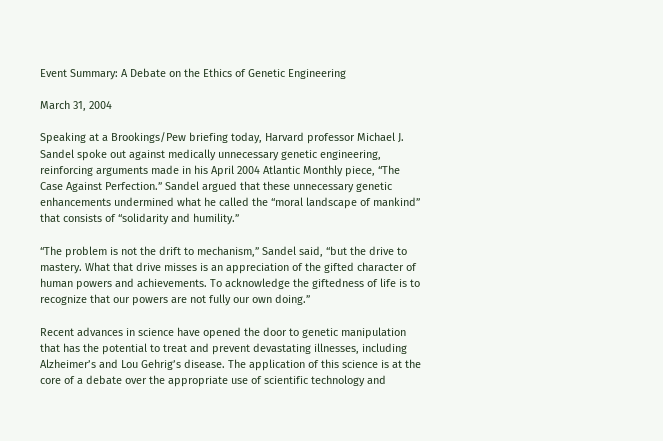Event Summary: A Debate on the Ethics of Genetic Engineering

March 31, 2004

Speaking at a Brookings/Pew briefing today, Harvard professor Michael J. Sandel spoke out against medically unnecessary genetic engineering, reinforcing arguments made in his April 2004 Atlantic Monthly piece, “The Case Against Perfection.” Sandel argued that these unnecessary genetic enhancements undermined what he called the “moral landscape of mankind” that consists of “solidarity and humility.”

“The problem is not the drift to mechanism,” Sandel said, “but the drive to mastery. What that drive misses is an appreciation of the gifted character of human powers and achievements. To acknowledge the giftedness of life is to recognize that our powers are not fully our own doing.”

Recent advances in science have opened the door to genetic manipulation that has the potential to treat and prevent devastating illnesses, including Alzheimer’s and Lou Gehrig’s disease. The application of this science is at the core of a debate over the appropriate use of scientific technology and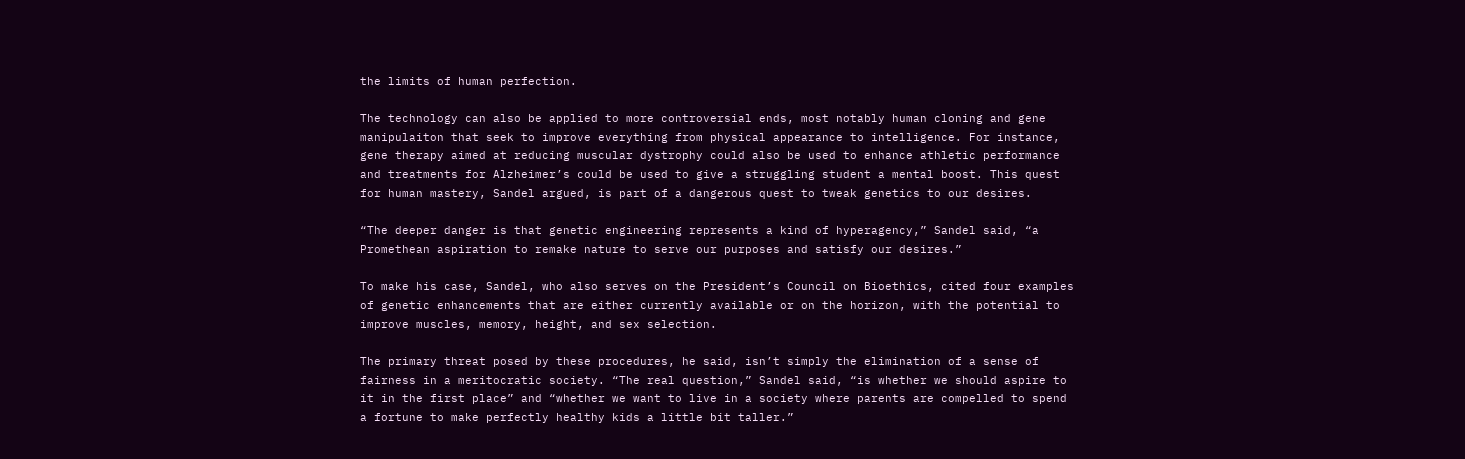the limits of human perfection.

The technology can also be applied to more controversial ends, most notably human cloning and gene manipulaiton that seek to improve everything from physical appearance to intelligence. For instance, gene therapy aimed at reducing muscular dystrophy could also be used to enhance athletic performance and treatments for Alzheimer’s could be used to give a struggling student a mental boost. This quest for human mastery, Sandel argued, is part of a dangerous quest to tweak genetics to our desires.

“The deeper danger is that genetic engineering represents a kind of hyperagency,” Sandel said, “a Promethean aspiration to remake nature to serve our purposes and satisfy our desires.”

To make his case, Sandel, who also serves on the President’s Council on Bioethics, cited four examples of genetic enhancements that are either currently available or on the horizon, with the potential to improve muscles, memory, height, and sex selection.

The primary threat posed by these procedures, he said, isn’t simply the elimination of a sense of fairness in a meritocratic society. “The real question,” Sandel said, “is whether we should aspire to it in the first place” and “whether we want to live in a society where parents are compelled to spend a fortune to make perfectly healthy kids a little bit taller.”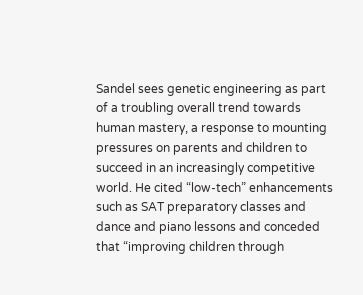Sandel sees genetic engineering as part of a troubling overall trend towards human mastery, a response to mounting pressures on parents and children to succeed in an increasingly competitive world. He cited “low-tech” enhancements such as SAT preparatory classes and dance and piano lessons and conceded that “improving children through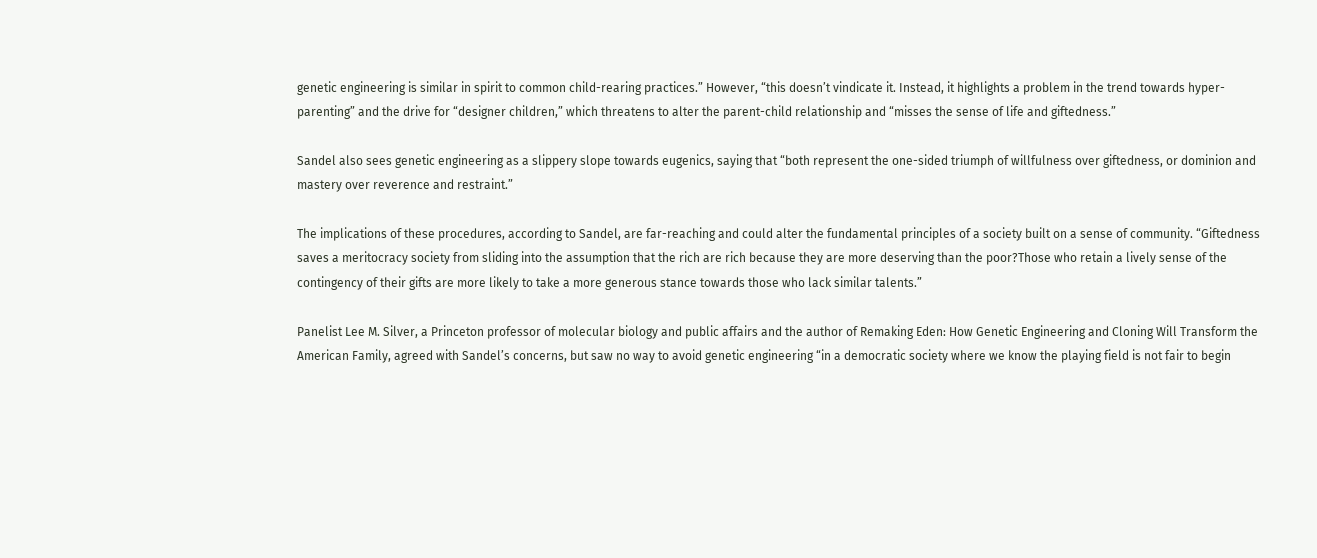genetic engineering is similar in spirit to common child-rearing practices.” However, “this doesn’t vindicate it. Instead, it highlights a problem in the trend towards hyper-parenting” and the drive for “designer children,” which threatens to alter the parent-child relationship and “misses the sense of life and giftedness.”

Sandel also sees genetic engineering as a slippery slope towards eugenics, saying that “both represent the one-sided triumph of willfulness over giftedness, or dominion and mastery over reverence and restraint.”

The implications of these procedures, according to Sandel, are far-reaching and could alter the fundamental principles of a society built on a sense of community. “Giftedness saves a meritocracy society from sliding into the assumption that the rich are rich because they are more deserving than the poor?Those who retain a lively sense of the contingency of their gifts are more likely to take a more generous stance towards those who lack similar talents.”

Panelist Lee M. Silver, a Princeton professor of molecular biology and public affairs and the author of Remaking Eden: How Genetic Engineering and Cloning Will Transform the American Family, agreed with Sandel’s concerns, but saw no way to avoid genetic engineering “in a democratic society where we know the playing field is not fair to begin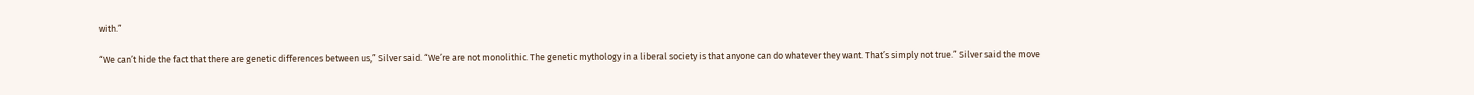with.”

“We can’t hide the fact that there are genetic differences between us,” Silver said. “We’re are not monolithic. The genetic mythology in a liberal society is that anyone can do whatever they want. That’s simply not true.” Silver said the move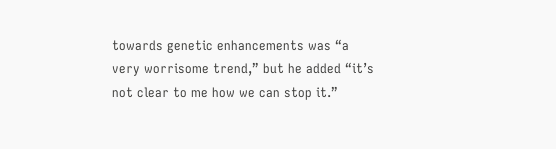towards genetic enhancements was “a very worrisome trend,” but he added “it’s not clear to me how we can stop it.”